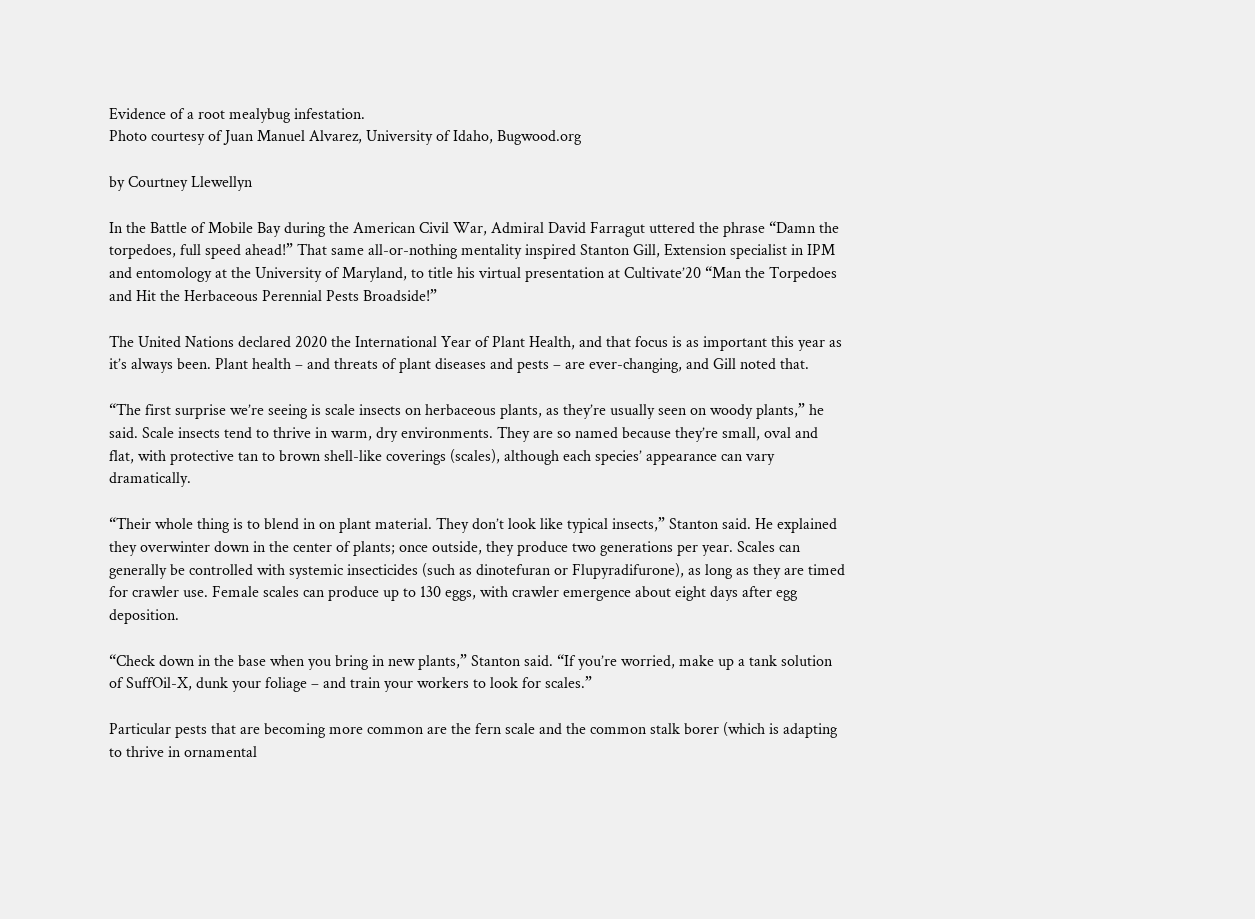Evidence of a root mealybug infestation.
Photo courtesy of Juan Manuel Alvarez, University of Idaho, Bugwood.org

by Courtney Llewellyn

In the Battle of Mobile Bay during the American Civil War, Admiral David Farragut uttered the phrase “Damn the torpedoes, full speed ahead!” That same all-or-nothing mentality inspired Stanton Gill, Extension specialist in IPM and entomology at the University of Maryland, to title his virtual presentation at Cultivate’20 “Man the Torpedoes and Hit the Herbaceous Perennial Pests Broadside!”

The United Nations declared 2020 the International Year of Plant Health, and that focus is as important this year as it’s always been. Plant health – and threats of plant diseases and pests – are ever-changing, and Gill noted that.

“The first surprise we’re seeing is scale insects on herbaceous plants, as they’re usually seen on woody plants,” he said. Scale insects tend to thrive in warm, dry environments. They are so named because they’re small, oval and flat, with protective tan to brown shell-like coverings (scales), although each species’ appearance can vary dramatically.

“Their whole thing is to blend in on plant material. They don’t look like typical insects,” Stanton said. He explained they overwinter down in the center of plants; once outside, they produce two generations per year. Scales can generally be controlled with systemic insecticides (such as dinotefuran or Flupyradifurone), as long as they are timed for crawler use. Female scales can produce up to 130 eggs, with crawler emergence about eight days after egg deposition.

“Check down in the base when you bring in new plants,” Stanton said. “If you’re worried, make up a tank solution of SuffOil-X, dunk your foliage – and train your workers to look for scales.”

Particular pests that are becoming more common are the fern scale and the common stalk borer (which is adapting to thrive in ornamental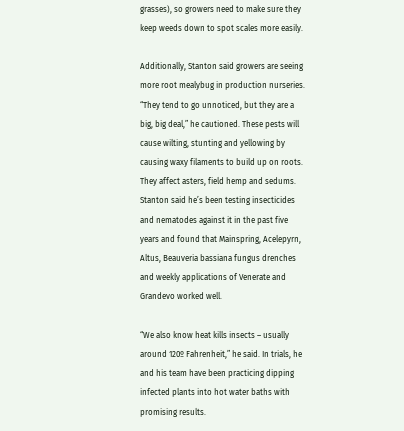grasses), so growers need to make sure they keep weeds down to spot scales more easily.

Additionally, Stanton said growers are seeing more root mealybug in production nurseries. “They tend to go unnoticed, but they are a big, big deal,” he cautioned. These pests will cause wilting, stunting and yellowing by causing waxy filaments to build up on roots. They affect asters, field hemp and sedums. Stanton said he’s been testing insecticides and nematodes against it in the past five years and found that Mainspring, Acelepyrn, Altus, Beauveria bassiana fungus drenches and weekly applications of Venerate and Grandevo worked well.

“We also know heat kills insects – usually around 120º Fahrenheit,” he said. In trials, he and his team have been practicing dipping infected plants into hot water baths with promising results.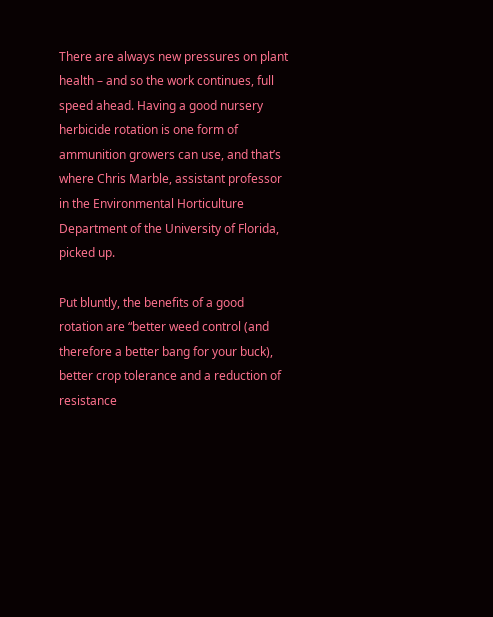There are always new pressures on plant health – and so the work continues, full speed ahead. Having a good nursery herbicide rotation is one form of ammunition growers can use, and that’s where Chris Marble, assistant professor in the Environmental Horticulture Department of the University of Florida, picked up.

Put bluntly, the benefits of a good rotation are “better weed control (and therefore a better bang for your buck), better crop tolerance and a reduction of resistance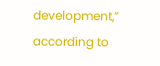development,” according to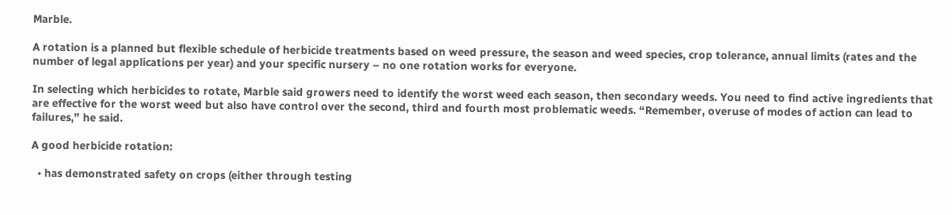Marble.

A rotation is a planned but flexible schedule of herbicide treatments based on weed pressure, the season and weed species, crop tolerance, annual limits (rates and the number of legal applications per year) and your specific nursery – no one rotation works for everyone.

In selecting which herbicides to rotate, Marble said growers need to identify the worst weed each season, then secondary weeds. You need to find active ingredients that are effective for the worst weed but also have control over the second, third and fourth most problematic weeds. “Remember, overuse of modes of action can lead to failures,” he said.

A good herbicide rotation:

  • has demonstrated safety on crops (either through testing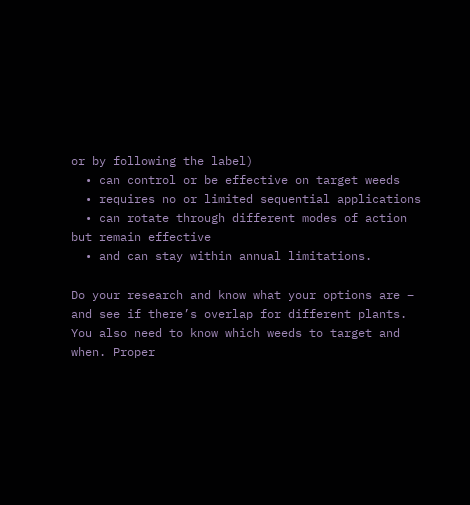or by following the label)
  • can control or be effective on target weeds
  • requires no or limited sequential applications
  • can rotate through different modes of action but remain effective
  • and can stay within annual limitations.

Do your research and know what your options are – and see if there’s overlap for different plants. You also need to know which weeds to target and when. Proper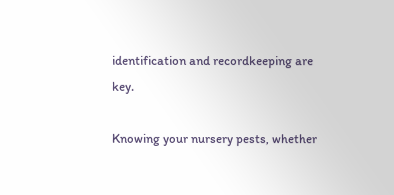identification and recordkeeping are key.

Knowing your nursery pests, whether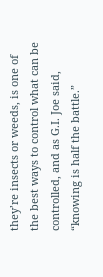they’re insects or weeds, is one of the best ways to control what can be controlled, and as G.I. Joe said, “knowing is half the battle.”